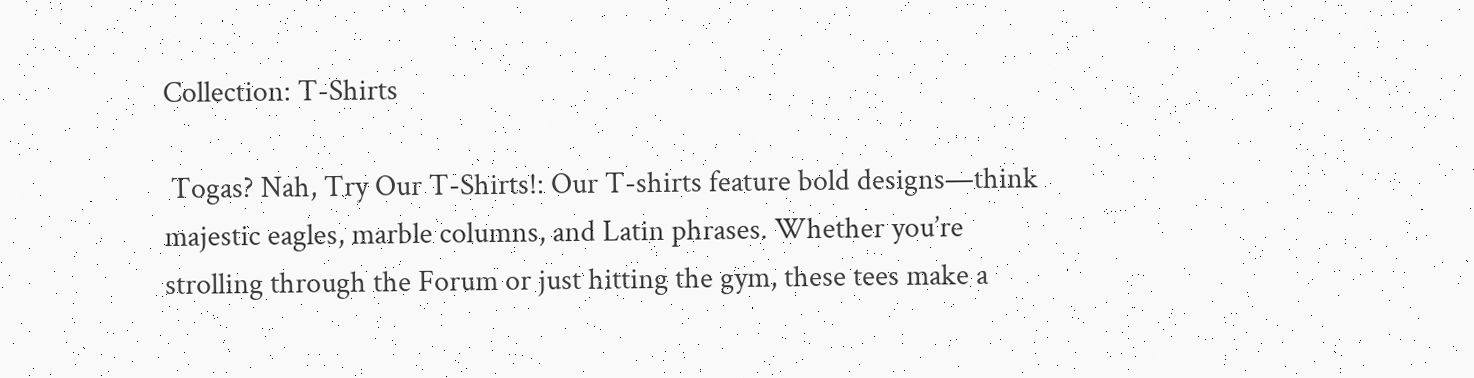Collection: T-Shirts

 Togas? Nah, Try Our T-Shirts!: Our T-shirts feature bold designs—think majestic eagles, marble columns, and Latin phrases. Whether you’re strolling through the Forum or just hitting the gym, these tees make a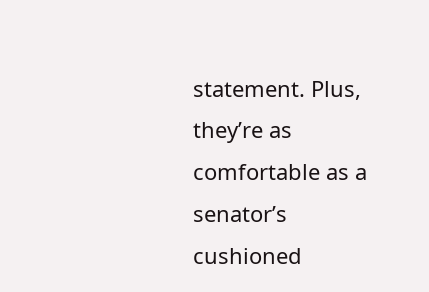statement. Plus, they’re as comfortable as a senator’s cushioned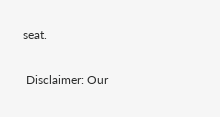seat.

 Disclaimer: Our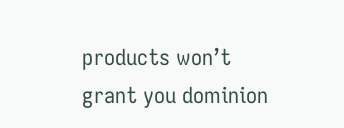products won’t grant you dominion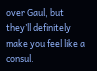over Gaul, but they’ll definitely make you feel like a consul.